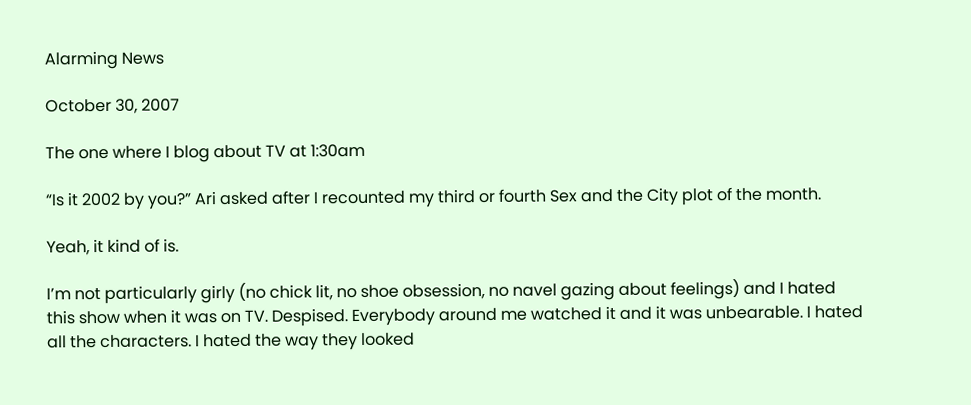Alarming News

October 30, 2007

The one where I blog about TV at 1:30am

“Is it 2002 by you?” Ari asked after I recounted my third or fourth Sex and the City plot of the month.

Yeah, it kind of is.

I’m not particularly girly (no chick lit, no shoe obsession, no navel gazing about feelings) and I hated this show when it was on TV. Despised. Everybody around me watched it and it was unbearable. I hated all the characters. I hated the way they looked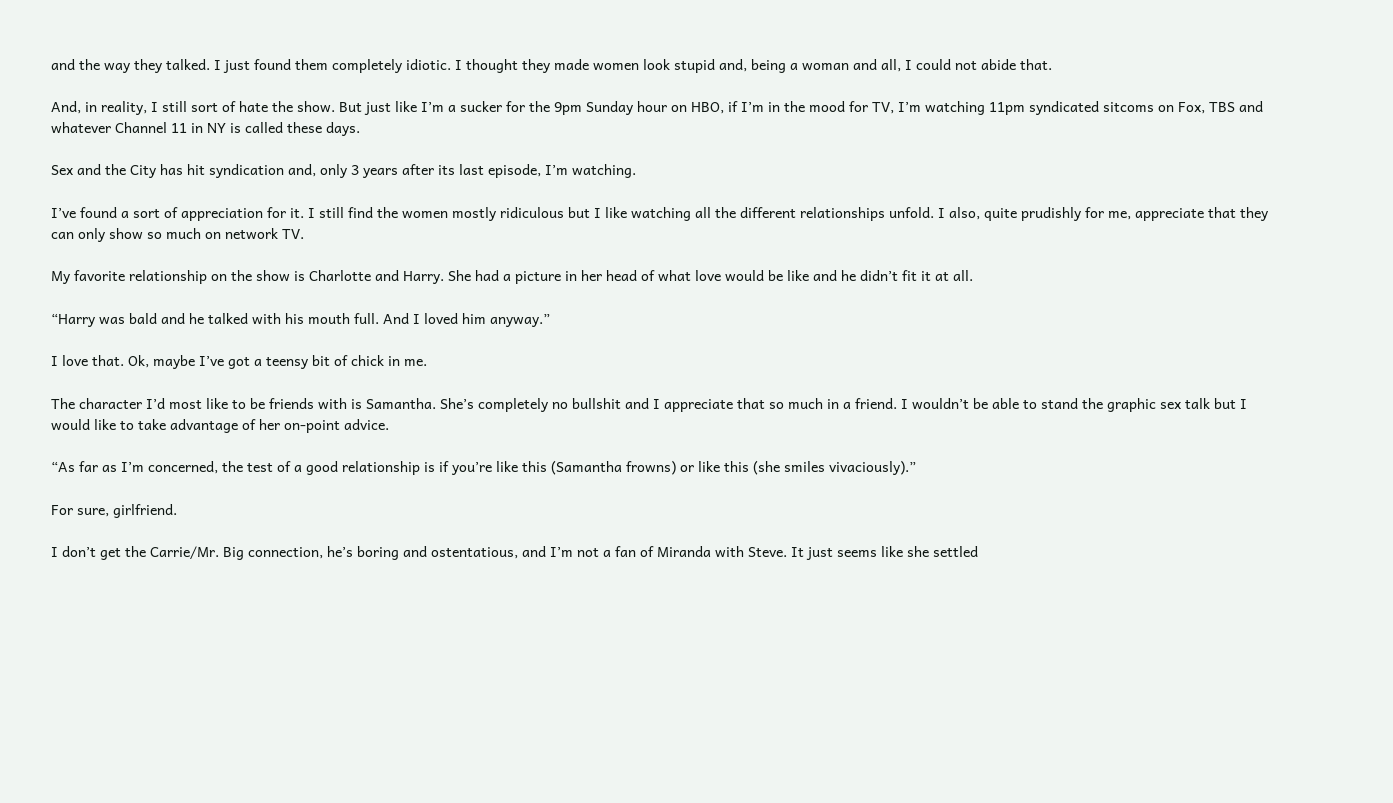and the way they talked. I just found them completely idiotic. I thought they made women look stupid and, being a woman and all, I could not abide that.

And, in reality, I still sort of hate the show. But just like I’m a sucker for the 9pm Sunday hour on HBO, if I’m in the mood for TV, I’m watching 11pm syndicated sitcoms on Fox, TBS and whatever Channel 11 in NY is called these days.

Sex and the City has hit syndication and, only 3 years after its last episode, I’m watching.

I’ve found a sort of appreciation for it. I still find the women mostly ridiculous but I like watching all the different relationships unfold. I also, quite prudishly for me, appreciate that they can only show so much on network TV.

My favorite relationship on the show is Charlotte and Harry. She had a picture in her head of what love would be like and he didn’t fit it at all.

“Harry was bald and he talked with his mouth full. And I loved him anyway.”

I love that. Ok, maybe I’ve got a teensy bit of chick in me.

The character I’d most like to be friends with is Samantha. She’s completely no bullshit and I appreciate that so much in a friend. I wouldn’t be able to stand the graphic sex talk but I would like to take advantage of her on-point advice.

“As far as I’m concerned, the test of a good relationship is if you’re like this (Samantha frowns) or like this (she smiles vivaciously).”

For sure, girlfriend.

I don’t get the Carrie/Mr. Big connection, he’s boring and ostentatious, and I’m not a fan of Miranda with Steve. It just seems like she settled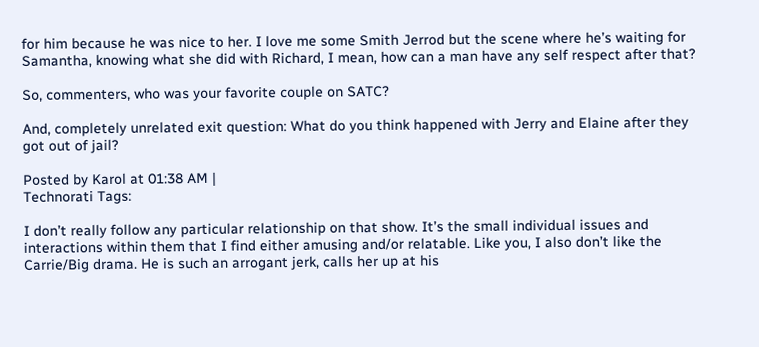for him because he was nice to her. I love me some Smith Jerrod but the scene where he’s waiting for Samantha, knowing what she did with Richard, I mean, how can a man have any self respect after that?

So, commenters, who was your favorite couple on SATC?

And, completely unrelated exit question: What do you think happened with Jerry and Elaine after they got out of jail?

Posted by Karol at 01:38 AM |
Technorati Tags:

I don’t really follow any particular relationship on that show. It’s the small individual issues and interactions within them that I find either amusing and/or relatable. Like you, I also don’t like the Carrie/Big drama. He is such an arrogant jerk, calls her up at his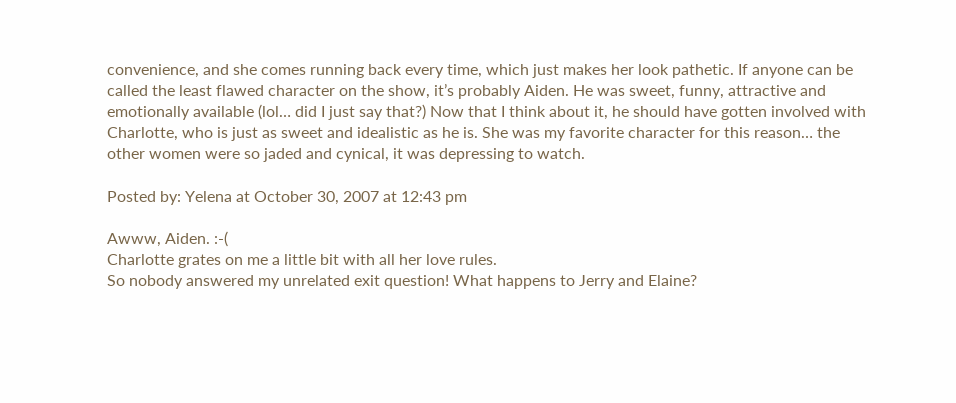convenience, and she comes running back every time, which just makes her look pathetic. If anyone can be called the least flawed character on the show, it’s probably Aiden. He was sweet, funny, attractive and emotionally available (lol… did I just say that?) Now that I think about it, he should have gotten involved with Charlotte, who is just as sweet and idealistic as he is. She was my favorite character for this reason… the other women were so jaded and cynical, it was depressing to watch.

Posted by: Yelena at October 30, 2007 at 12:43 pm

Awww, Aiden. :-(
Charlotte grates on me a little bit with all her love rules.
So nobody answered my unrelated exit question! What happens to Jerry and Elaine?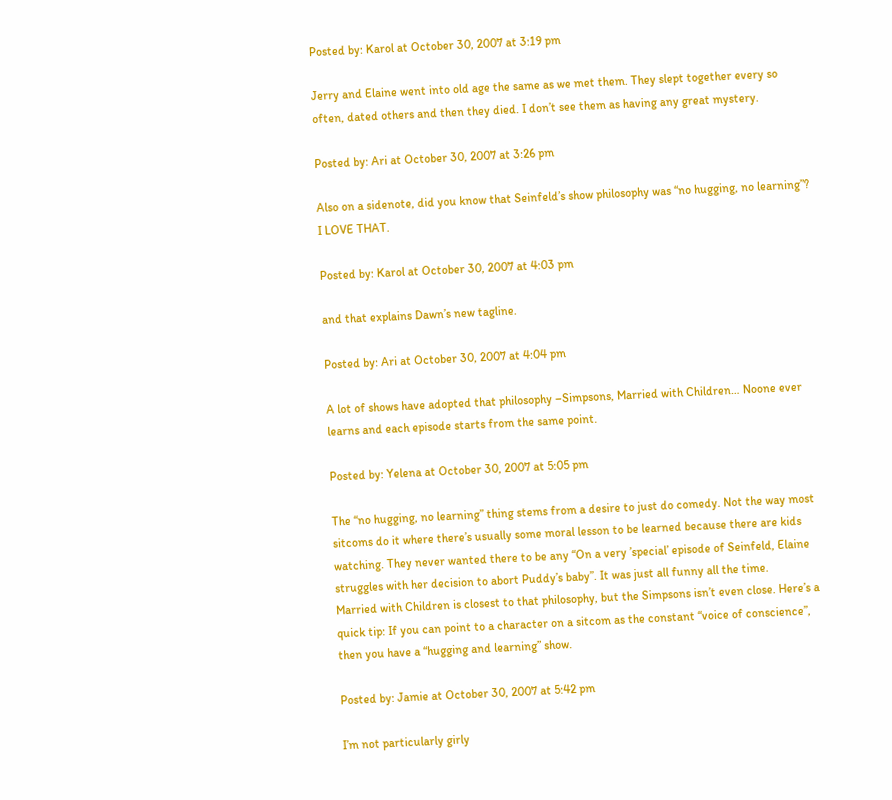Posted by: Karol at October 30, 2007 at 3:19 pm

Jerry and Elaine went into old age the same as we met them. They slept together every so often, dated others and then they died. I don’t see them as having any great mystery.

Posted by: Ari at October 30, 2007 at 3:26 pm

Also on a sidenote, did you know that Seinfeld’s show philosophy was “no hugging, no learning”? I LOVE THAT.

Posted by: Karol at October 30, 2007 at 4:03 pm

and that explains Dawn’s new tagline.

Posted by: Ari at October 30, 2007 at 4:04 pm

A lot of shows have adopted that philosophy –Simpsons, Married with Children… Noone ever learns and each episode starts from the same point.

Posted by: Yelena at October 30, 2007 at 5:05 pm

The “no hugging, no learning” thing stems from a desire to just do comedy. Not the way most sitcoms do it where there’s usually some moral lesson to be learned because there are kids watching. They never wanted there to be any “On a very ’special’ episode of Seinfeld, Elaine struggles with her decision to abort Puddy’s baby”. It was just all funny all the time.
Married with Children is closest to that philosophy, but the Simpsons isn’t even close. Here’s a quick tip: If you can point to a character on a sitcom as the constant “voice of conscience”, then you have a “hugging and learning” show.

Posted by: Jamie at October 30, 2007 at 5:42 pm

I’m not particularly girly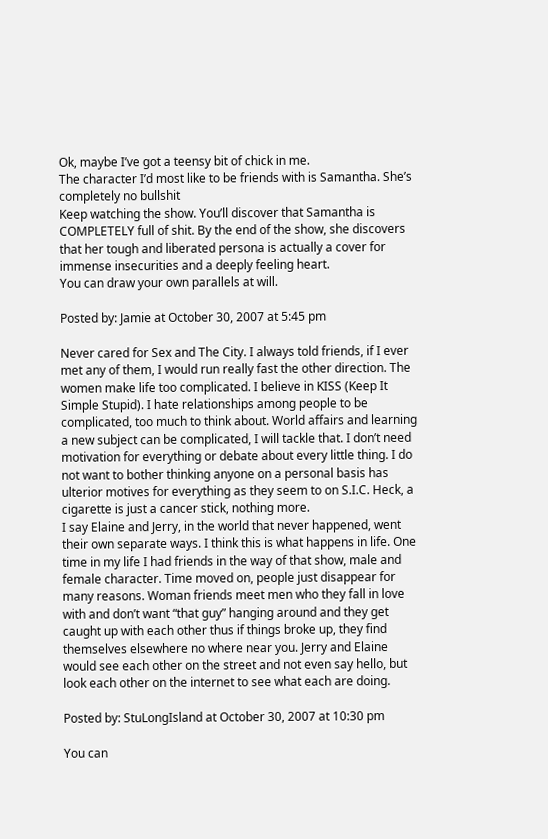Ok, maybe I’ve got a teensy bit of chick in me.
The character I’d most like to be friends with is Samantha. She’s completely no bullshit
Keep watching the show. You’ll discover that Samantha is COMPLETELY full of shit. By the end of the show, she discovers that her tough and liberated persona is actually a cover for immense insecurities and a deeply feeling heart.
You can draw your own parallels at will.

Posted by: Jamie at October 30, 2007 at 5:45 pm

Never cared for Sex and The City. I always told friends, if I ever met any of them, I would run really fast the other direction. The women make life too complicated. I believe in KISS (Keep It Simple Stupid). I hate relationships among people to be complicated, too much to think about. World affairs and learning a new subject can be complicated, I will tackle that. I don’t need motivation for everything or debate about every little thing. I do not want to bother thinking anyone on a personal basis has ulterior motives for everything as they seem to on S.I.C. Heck, a cigarette is just a cancer stick, nothing more.
I say Elaine and Jerry, in the world that never happened, went their own separate ways. I think this is what happens in life. One time in my life I had friends in the way of that show, male and female character. Time moved on, people just disappear for many reasons. Woman friends meet men who they fall in love with and don’t want “that guy” hanging around and they get caught up with each other thus if things broke up, they find themselves elsewhere no where near you. Jerry and Elaine would see each other on the street and not even say hello, but look each other on the internet to see what each are doing.

Posted by: StuLongIsland at October 30, 2007 at 10:30 pm

You can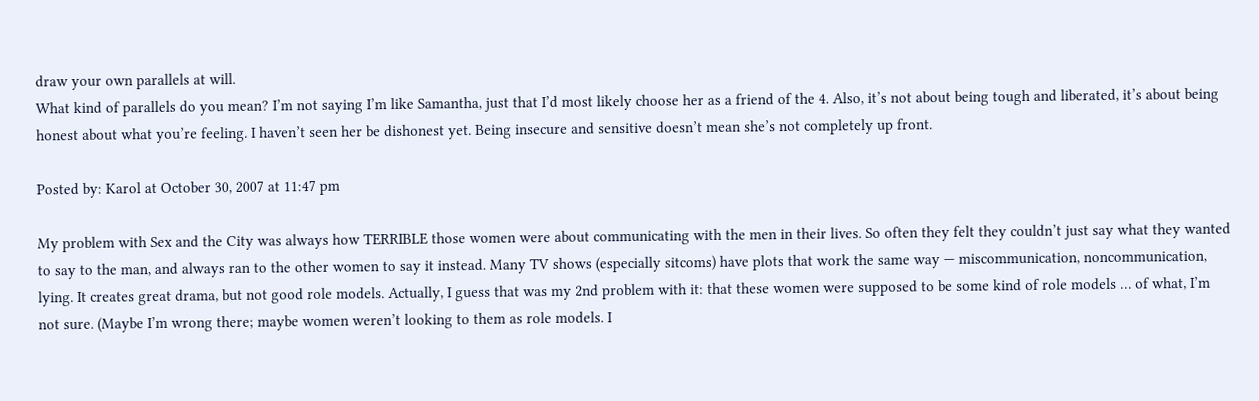draw your own parallels at will.
What kind of parallels do you mean? I’m not saying I’m like Samantha, just that I’d most likely choose her as a friend of the 4. Also, it’s not about being tough and liberated, it’s about being honest about what you’re feeling. I haven’t seen her be dishonest yet. Being insecure and sensitive doesn’t mean she’s not completely up front.

Posted by: Karol at October 30, 2007 at 11:47 pm

My problem with Sex and the City was always how TERRIBLE those women were about communicating with the men in their lives. So often they felt they couldn’t just say what they wanted to say to the man, and always ran to the other women to say it instead. Many TV shows (especially sitcoms) have plots that work the same way — miscommunication, noncommunication, lying. It creates great drama, but not good role models. Actually, I guess that was my 2nd problem with it: that these women were supposed to be some kind of role models … of what, I’m not sure. (Maybe I’m wrong there; maybe women weren’t looking to them as role models. I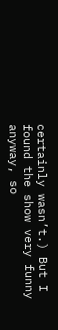certainly wasn’t.) But I found the show very funny anyway, so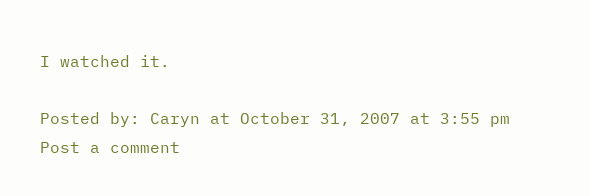I watched it.

Posted by: Caryn at October 31, 2007 at 3:55 pm
Post a comment